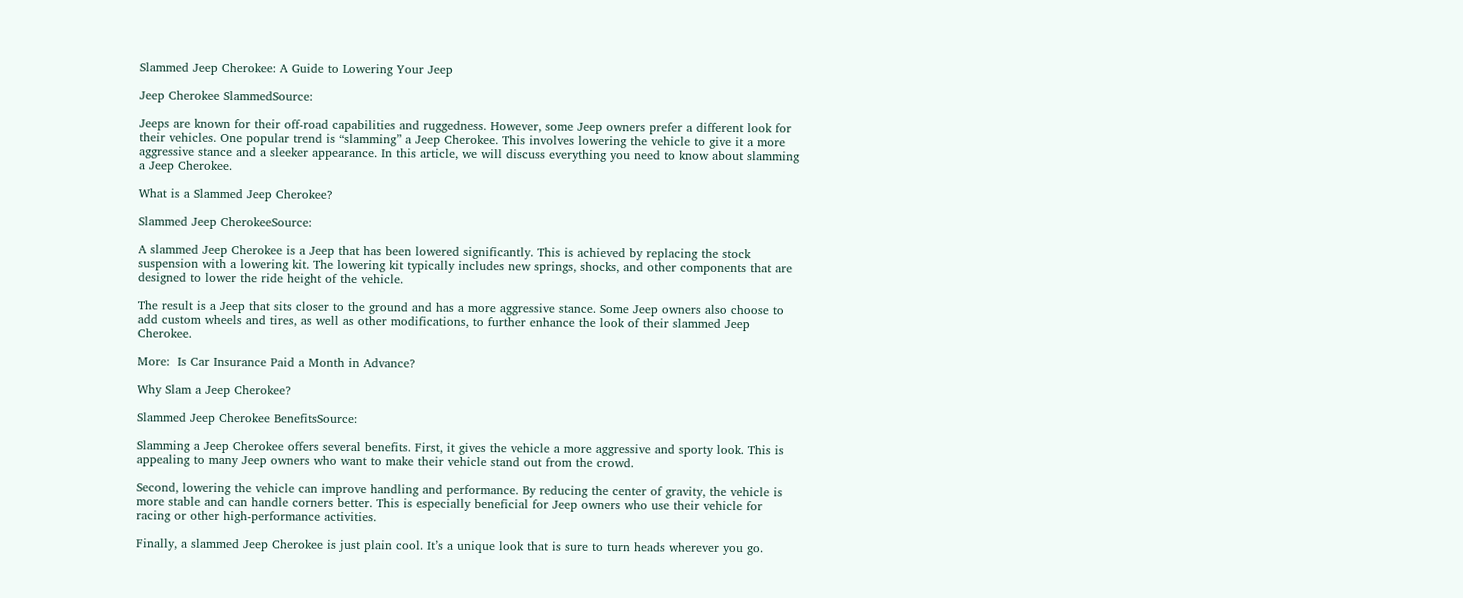Slammed Jeep Cherokee: A Guide to Lowering Your Jeep

Jeep Cherokee SlammedSource:

Jeeps are known for their off-road capabilities and ruggedness. However, some Jeep owners prefer a different look for their vehicles. One popular trend is “slamming” a Jeep Cherokee. This involves lowering the vehicle to give it a more aggressive stance and a sleeker appearance. In this article, we will discuss everything you need to know about slamming a Jeep Cherokee.

What is a Slammed Jeep Cherokee?

Slammed Jeep CherokeeSource:

A slammed Jeep Cherokee is a Jeep that has been lowered significantly. This is achieved by replacing the stock suspension with a lowering kit. The lowering kit typically includes new springs, shocks, and other components that are designed to lower the ride height of the vehicle.

The result is a Jeep that sits closer to the ground and has a more aggressive stance. Some Jeep owners also choose to add custom wheels and tires, as well as other modifications, to further enhance the look of their slammed Jeep Cherokee.

More:  Is Car Insurance Paid a Month in Advance?

Why Slam a Jeep Cherokee?

Slammed Jeep Cherokee BenefitsSource:

Slamming a Jeep Cherokee offers several benefits. First, it gives the vehicle a more aggressive and sporty look. This is appealing to many Jeep owners who want to make their vehicle stand out from the crowd.

Second, lowering the vehicle can improve handling and performance. By reducing the center of gravity, the vehicle is more stable and can handle corners better. This is especially beneficial for Jeep owners who use their vehicle for racing or other high-performance activities.

Finally, a slammed Jeep Cherokee is just plain cool. It’s a unique look that is sure to turn heads wherever you go.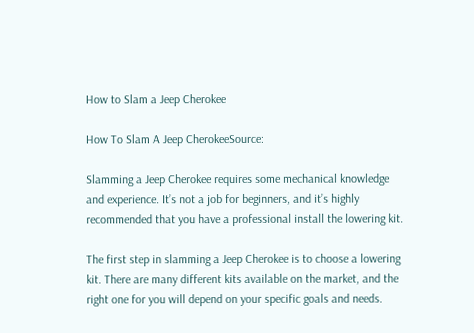How to Slam a Jeep Cherokee

How To Slam A Jeep CherokeeSource:

Slamming a Jeep Cherokee requires some mechanical knowledge and experience. It’s not a job for beginners, and it’s highly recommended that you have a professional install the lowering kit.

The first step in slamming a Jeep Cherokee is to choose a lowering kit. There are many different kits available on the market, and the right one for you will depend on your specific goals and needs.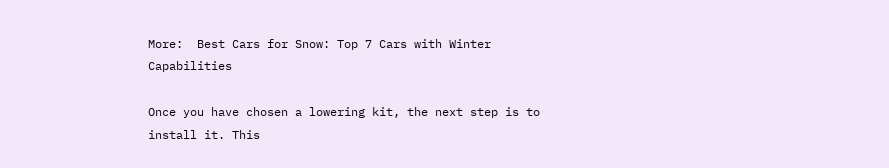More:  Best Cars for Snow: Top 7 Cars with Winter Capabilities

Once you have chosen a lowering kit, the next step is to install it. This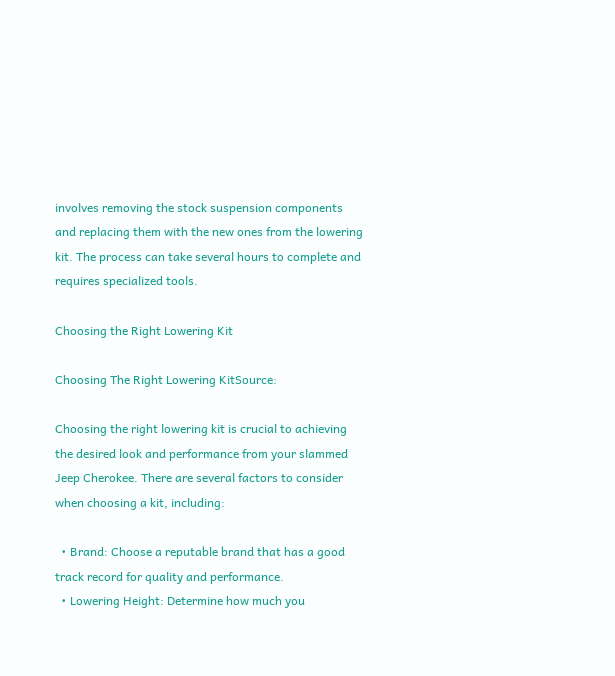involves removing the stock suspension components and replacing them with the new ones from the lowering kit. The process can take several hours to complete and requires specialized tools.

Choosing the Right Lowering Kit

Choosing The Right Lowering KitSource:

Choosing the right lowering kit is crucial to achieving the desired look and performance from your slammed Jeep Cherokee. There are several factors to consider when choosing a kit, including:

  • Brand: Choose a reputable brand that has a good track record for quality and performance.
  • Lowering Height: Determine how much you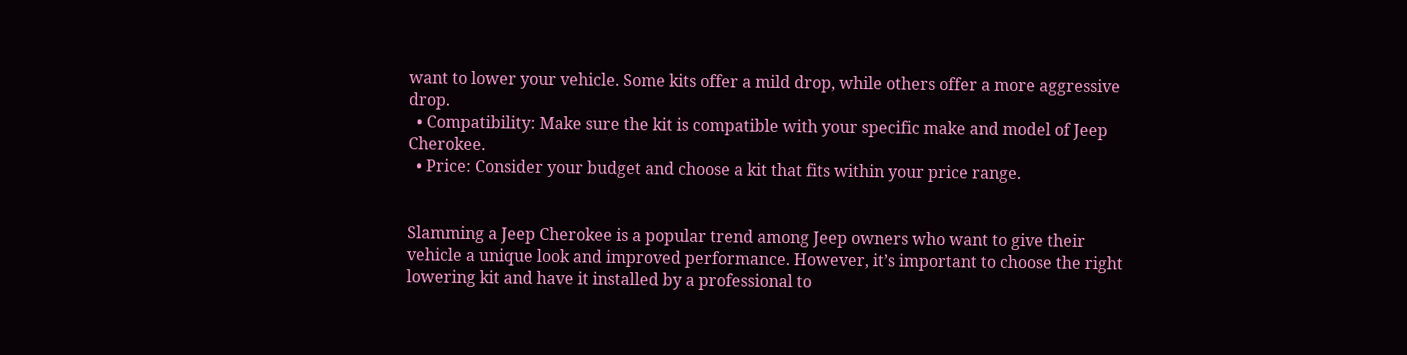want to lower your vehicle. Some kits offer a mild drop, while others offer a more aggressive drop.
  • Compatibility: Make sure the kit is compatible with your specific make and model of Jeep Cherokee.
  • Price: Consider your budget and choose a kit that fits within your price range.


Slamming a Jeep Cherokee is a popular trend among Jeep owners who want to give their vehicle a unique look and improved performance. However, it’s important to choose the right lowering kit and have it installed by a professional to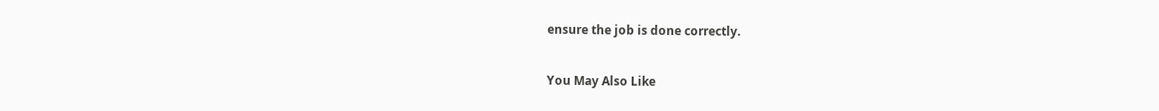ensure the job is done correctly.

You May Also Like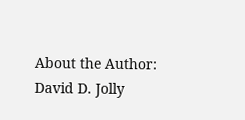About the Author: David D. Jolly